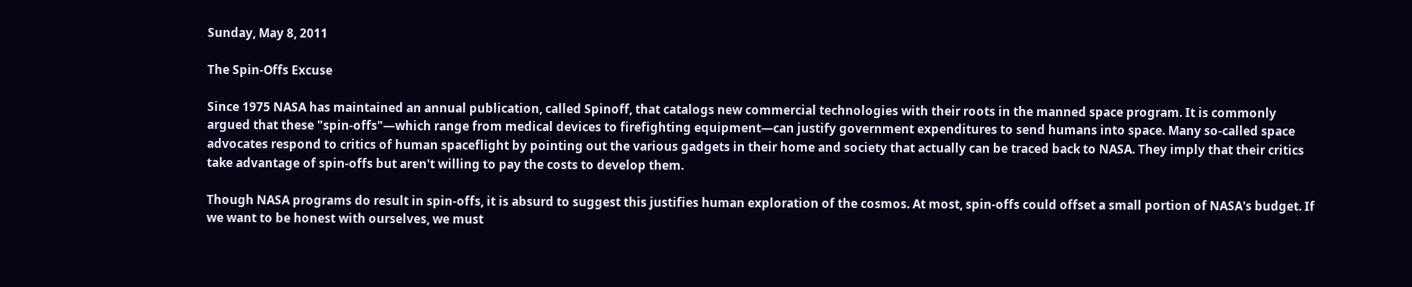Sunday, May 8, 2011

The Spin-Offs Excuse

Since 1975 NASA has maintained an annual publication, called Spinoff, that catalogs new commercial technologies with their roots in the manned space program. It is commonly argued that these "spin-offs"—which range from medical devices to firefighting equipment—can justify government expenditures to send humans into space. Many so-called space advocates respond to critics of human spaceflight by pointing out the various gadgets in their home and society that actually can be traced back to NASA. They imply that their critics take advantage of spin-offs but aren't willing to pay the costs to develop them.

Though NASA programs do result in spin-offs, it is absurd to suggest this justifies human exploration of the cosmos. At most, spin-offs could offset a small portion of NASA's budget. If we want to be honest with ourselves, we must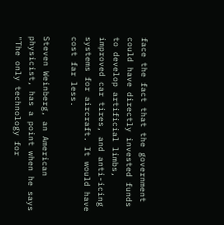face the fact that the government could have directly invested funds to develop artificial limbs, improved car tires, and anti-icing systems for aircraft. It would have cost far less.

Steven Weinberg, an American physicist, has a point when he says "The only technology for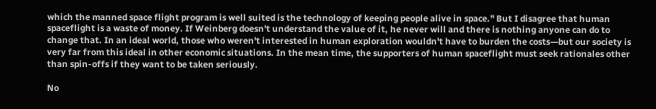which the manned space flight program is well suited is the technology of keeping people alive in space." But I disagree that human spaceflight is a waste of money. If Weinberg doesn't understand the value of it, he never will and there is nothing anyone can do to change that. In an ideal world, those who weren't interested in human exploration wouldn't have to burden the costs—but our society is very far from this ideal in other economic situations. In the mean time, the supporters of human spaceflight must seek rationales other than spin-offs if they want to be taken seriously.

No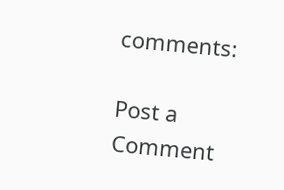comments:

Post a Comment